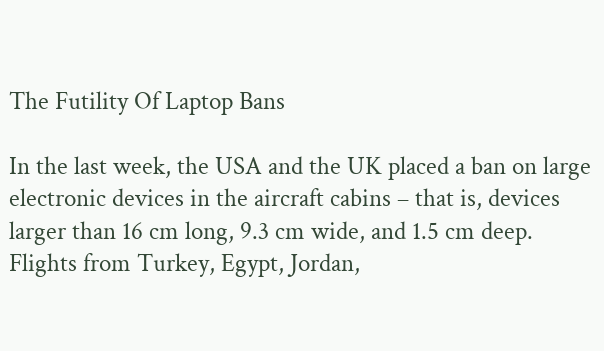The Futility Of Laptop Bans

In the last week, the USA and the UK placed a ban on large electronic devices in the aircraft cabins – that is, devices larger than 16 cm long, 9.3 cm wide, and 1.5 cm deep. Flights from Turkey, Egypt, Jordan,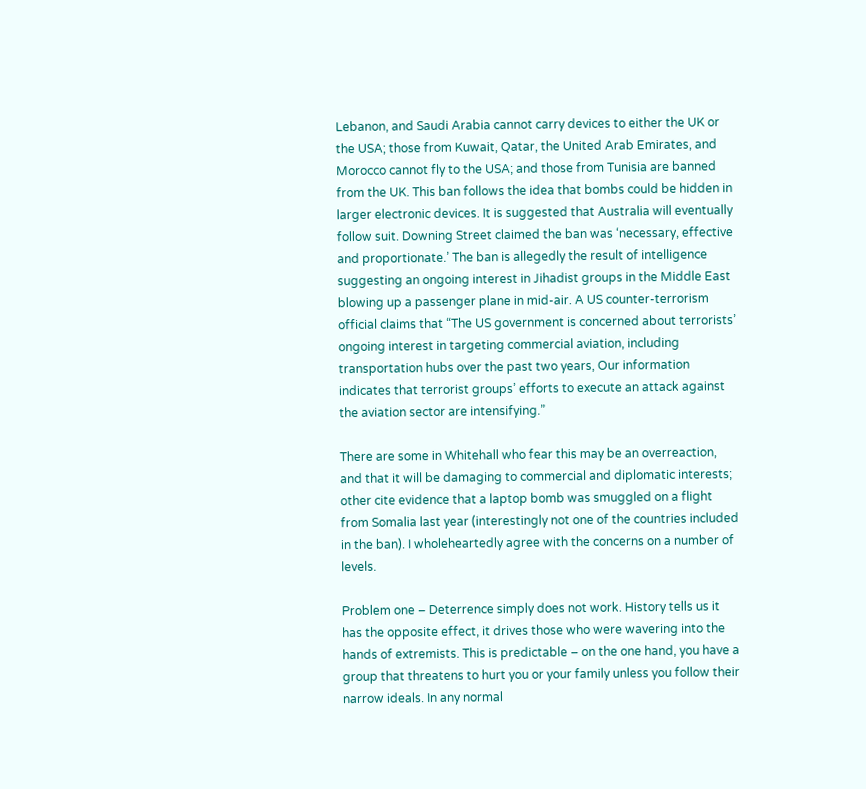Lebanon, and Saudi Arabia cannot carry devices to either the UK or the USA; those from Kuwait, Qatar, the United Arab Emirates, and Morocco cannot fly to the USA; and those from Tunisia are banned from the UK. This ban follows the idea that bombs could be hidden in larger electronic devices. It is suggested that Australia will eventually follow suit. Downing Street claimed the ban was ‘necessary, effective and proportionate.’ The ban is allegedly the result of intelligence suggesting an ongoing interest in Jihadist groups in the Middle East blowing up a passenger plane in mid-air. A US counter-terrorism official claims that “The US government is concerned about terrorists’ ongoing interest in targeting commercial aviation, including transportation hubs over the past two years, Our information indicates that terrorist groups’ efforts to execute an attack against the aviation sector are intensifying.”

There are some in Whitehall who fear this may be an overreaction, and that it will be damaging to commercial and diplomatic interests; other cite evidence that a laptop bomb was smuggled on a flight from Somalia last year (interestingly not one of the countries included in the ban). I wholeheartedly agree with the concerns on a number of levels.

Problem one – Deterrence simply does not work. History tells us it has the opposite effect, it drives those who were wavering into the hands of extremists. This is predictable – on the one hand, you have a group that threatens to hurt you or your family unless you follow their narrow ideals. In any normal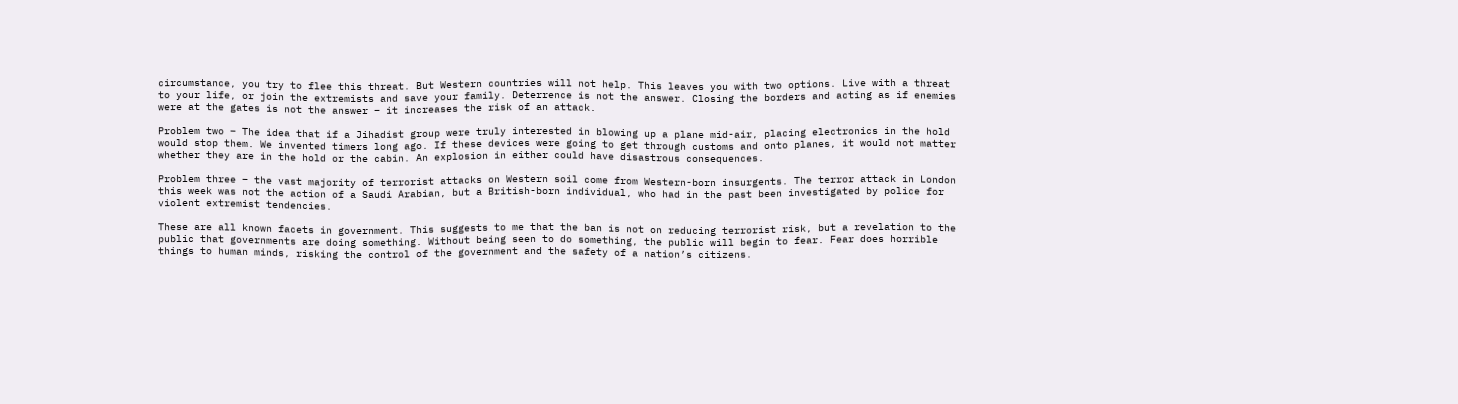circumstance, you try to flee this threat. But Western countries will not help. This leaves you with two options. Live with a threat to your life, or join the extremists and save your family. Deterrence is not the answer. Closing the borders and acting as if enemies were at the gates is not the answer – it increases the risk of an attack.

Problem two – The idea that if a Jihadist group were truly interested in blowing up a plane mid-air, placing electronics in the hold would stop them. We invented timers long ago. If these devices were going to get through customs and onto planes, it would not matter whether they are in the hold or the cabin. An explosion in either could have disastrous consequences.

Problem three – the vast majority of terrorist attacks on Western soil come from Western-born insurgents. The terror attack in London this week was not the action of a Saudi Arabian, but a British-born individual, who had in the past been investigated by police for violent extremist tendencies.

These are all known facets in government. This suggests to me that the ban is not on reducing terrorist risk, but a revelation to the public that governments are doing something. Without being seen to do something, the public will begin to fear. Fear does horrible things to human minds, risking the control of the government and the safety of a nation’s citizens.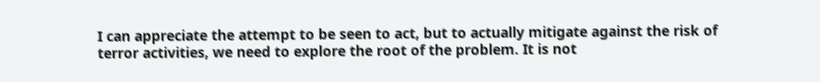I can appreciate the attempt to be seen to act, but to actually mitigate against the risk of terror activities, we need to explore the root of the problem. It is not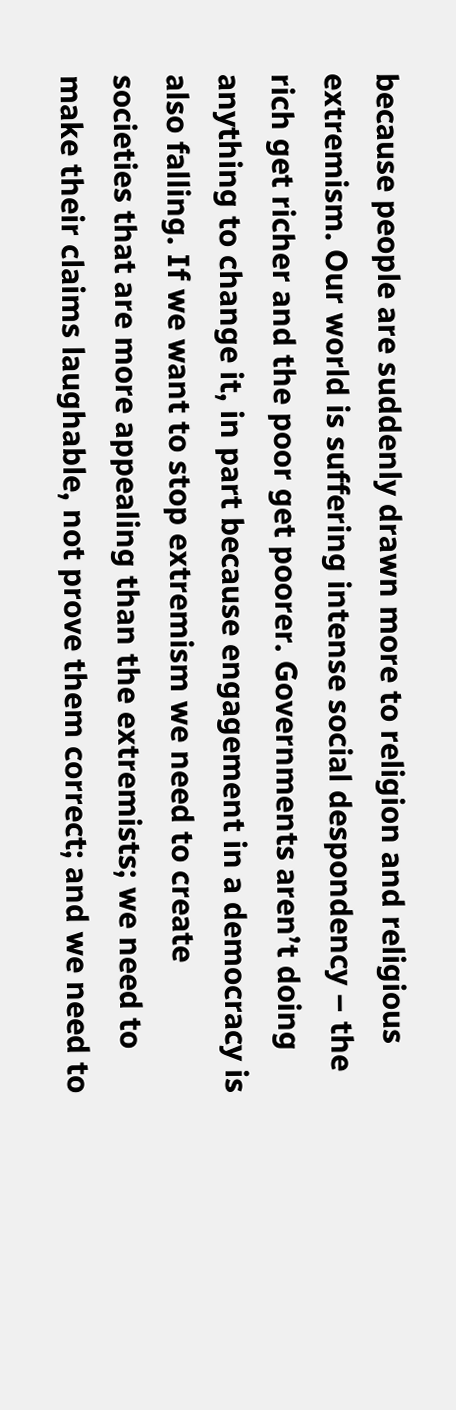because people are suddenly drawn more to religion and religious extremism. Our world is suffering intense social despondency – the rich get richer and the poor get poorer. Governments aren’t doing anything to change it, in part because engagement in a democracy is also falling. If we want to stop extremism we need to create societies that are more appealing than the extremists; we need to make their claims laughable, not prove them correct; and we need to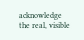acknowledge the real, visible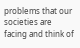problems that our societies are facing and think of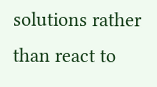solutions rather than react to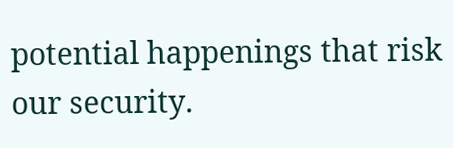potential happenings that risk our security.